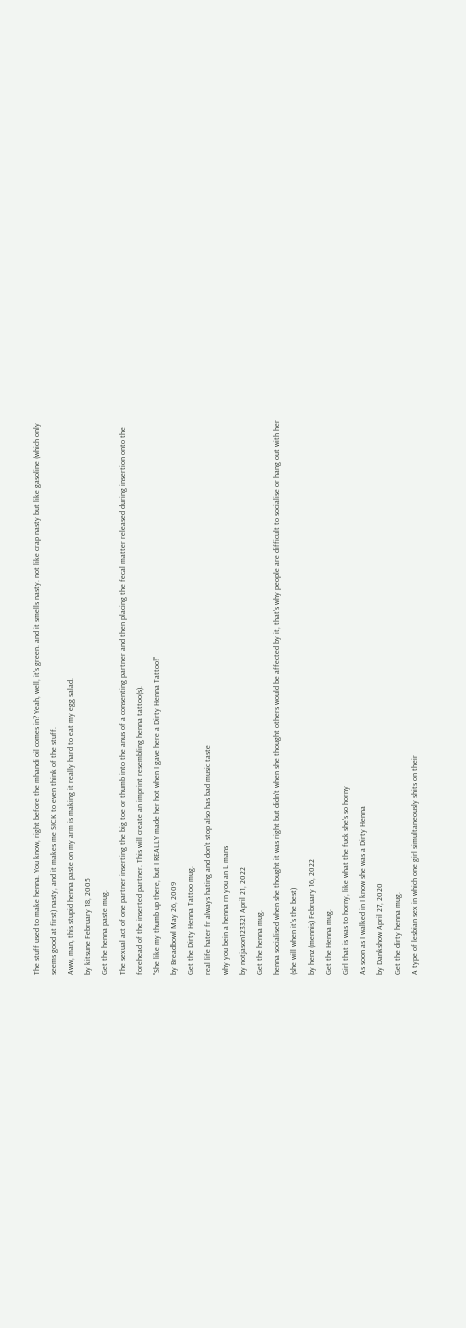The stuff used to make henna. You know, right before the mhandi oil comes in? Yeah, well, it's green. and it smells nasty. not like crap nasty but like gasoline (which only seems good at first) nasty, and it makes me SICK to even think of the stuff.
Aww, man, this stupid henna paste on my arm is making it really hard to eat my egg salad.
by kitsune February 18, 2005
Get the henna paste mug.
The sexual act of one partner inserting the big toe or thumb into the anus of a consenting partner and then placing the fecal matter released during insertion onto the forehead of the inserted partner. This will create an imprint resembling henna tattoo(s).
"She like my thumb up there, but I REALLY made her hot when I gave here a Dirty Henna Tattoo!"
by Breadbowl May 26, 2009
Get the Dirty Henna Tattoo mug.
real life hater fr always hating and don’t stop also has bad music taste
why you bein a henna rn you an L mans
by notjason123321 April 21, 2022
Get the henna mug.
henna socialised when she thought it was right but didn't when she thought others would be affected by it, that's why people are difficult to socialise or hang out with her (she will when it's the best)
by henz (mennis) February 16, 2022
Get the Henna mug.
Girl that is was to horny, like what the fuck she's so horny
As soon as I walked in I know she was a Dirty Henna
by Dankshow April 27, 2020
Get the dirty henna mug.
A type of lesbian sex in which one girl simultaneously shits on their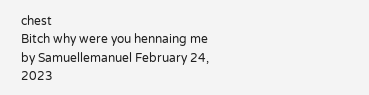chest
Bitch why were you hennaing me
by Samuellemanuel February 24, 2023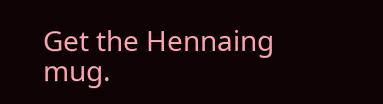Get the Hennaing mug.